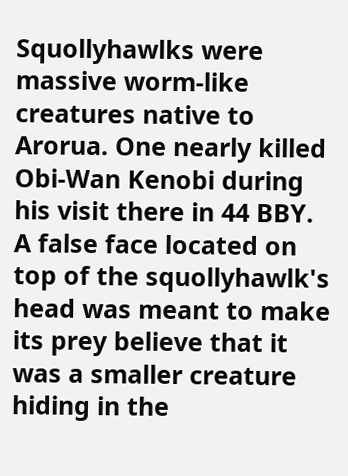Squollyhawlks were massive worm-like creatures native to Arorua. One nearly killed Obi-Wan Kenobi during his visit there in 44 BBY. A false face located on top of the squollyhawlk's head was meant to make its prey believe that it was a smaller creature hiding in the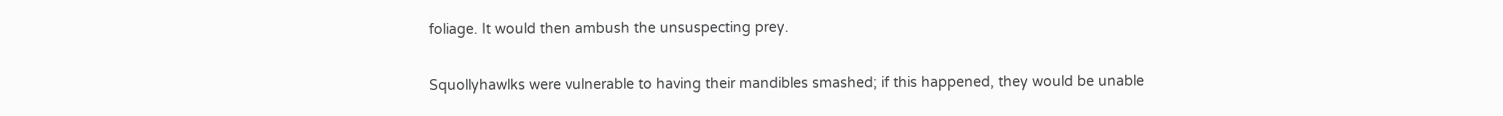foliage. It would then ambush the unsuspecting prey.

Squollyhawlks were vulnerable to having their mandibles smashed; if this happened, they would be unable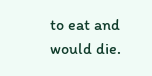to eat and would die.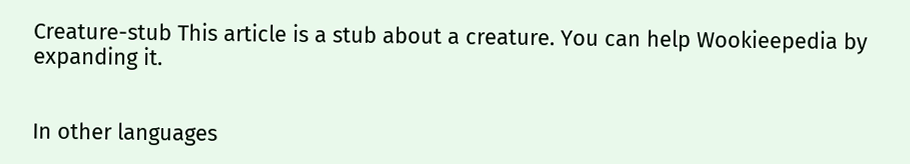Creature-stub This article is a stub about a creature. You can help Wookieepedia by expanding it.


In other languages